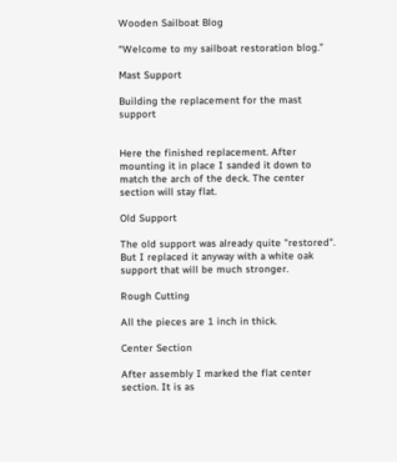Wooden Sailboat Blog

“Welcome to my sailboat restoration blog.”

Mast Support

Building the replacement for the mast support


Here the finished replacement. After mounting it in place I sanded it down to match the arch of the deck. The center section will stay flat.

Old Support

The old support was already quite "restored". But I replaced it anyway with a white oak support that will be much stronger.

Rough Cutting

All the pieces are 1 inch in thick.

Center Section

After assembly I marked the flat center section. It is as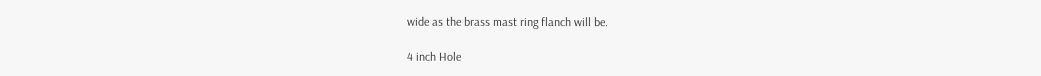wide as the brass mast ring flanch will be.

4 inch Hole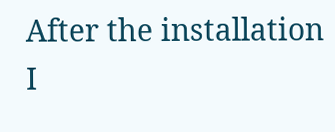After the installation I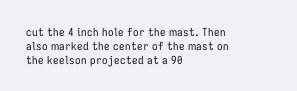cut the 4 inch hole for the mast. Then also marked the center of the mast on the keelson projected at a 90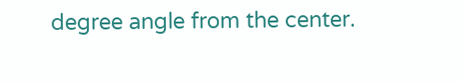degree angle from the center.